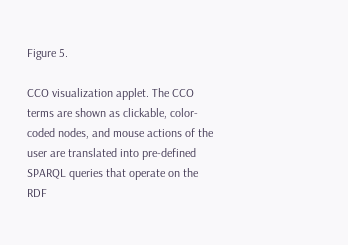Figure 5.

CCO visualization applet. The CCO terms are shown as clickable, color-coded nodes, and mouse actions of the user are translated into pre-defined SPARQL queries that operate on the RDF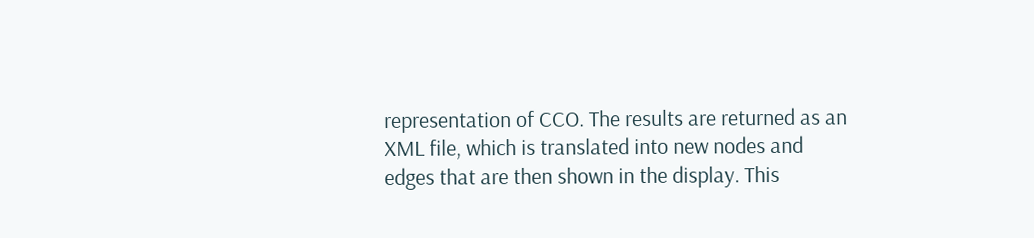representation of CCO. The results are returned as an XML file, which is translated into new nodes and edges that are then shown in the display. This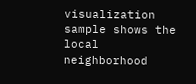visualization sample shows the local neighborhood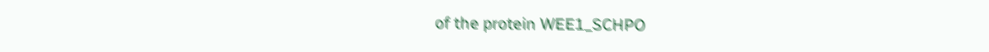of the protein WEE1_SCHPO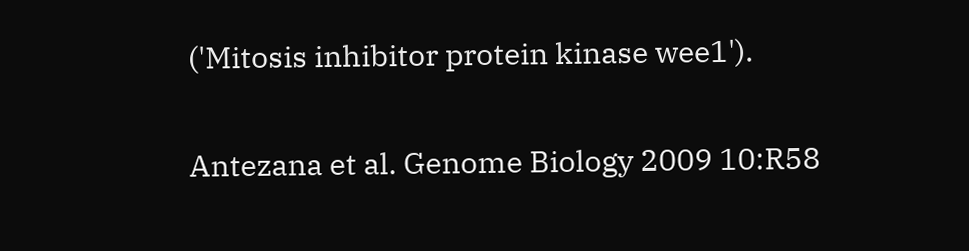('Mitosis inhibitor protein kinase wee1').

Antezana et al. Genome Biology 2009 10:R58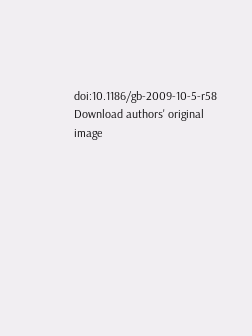doi:10.1186/gb-2009-10-5-r58
Download authors' original image